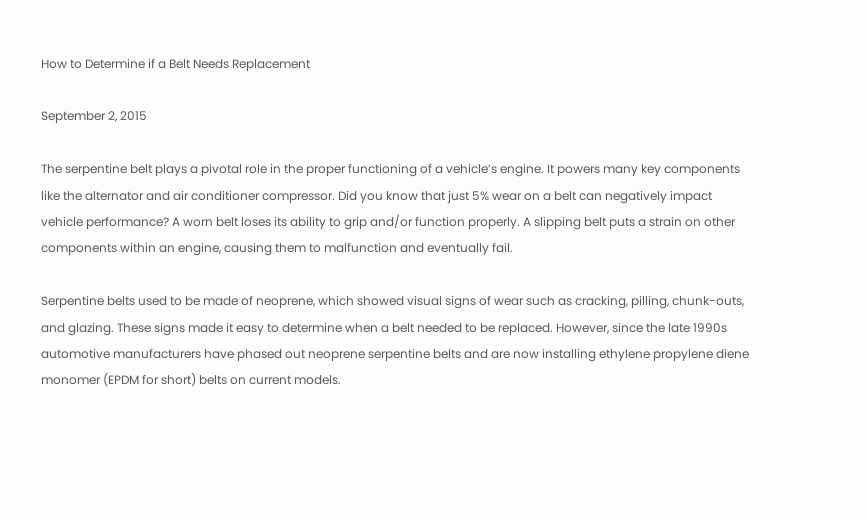How to Determine if a Belt Needs Replacement

September 2, 2015

The serpentine belt plays a pivotal role in the proper functioning of a vehicle’s engine. It powers many key components like the alternator and air conditioner compressor. Did you know that just 5% wear on a belt can negatively impact vehicle performance? A worn belt loses its ability to grip and/or function properly. A slipping belt puts a strain on other components within an engine, causing them to malfunction and eventually fail.

Serpentine belts used to be made of neoprene, which showed visual signs of wear such as cracking, pilling, chunk-outs, and glazing. These signs made it easy to determine when a belt needed to be replaced. However, since the late 1990s automotive manufacturers have phased out neoprene serpentine belts and are now installing ethylene propylene diene monomer (EPDM for short) belts on current models.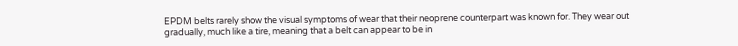EPDM belts rarely show the visual symptoms of wear that their neoprene counterpart was known for. They wear out gradually, much like a tire, meaning that a belt can appear to be in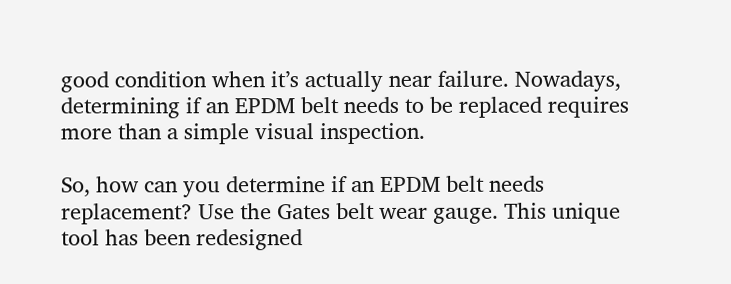good condition when it’s actually near failure. Nowadays, determining if an EPDM belt needs to be replaced requires more than a simple visual inspection.

So, how can you determine if an EPDM belt needs replacement? Use the Gates belt wear gauge. This unique tool has been redesigned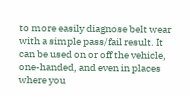to more easily diagnose belt wear with a simple pass/fail result. It can be used on or off the vehicle, one-handed, and even in places where you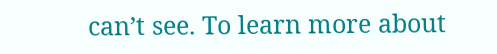can’t see. To learn more about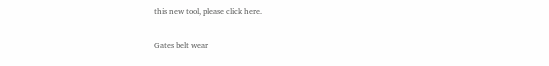this new tool, please click here.

Gates belt wear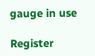gauge in use

Register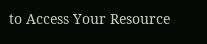to Access Your Resource